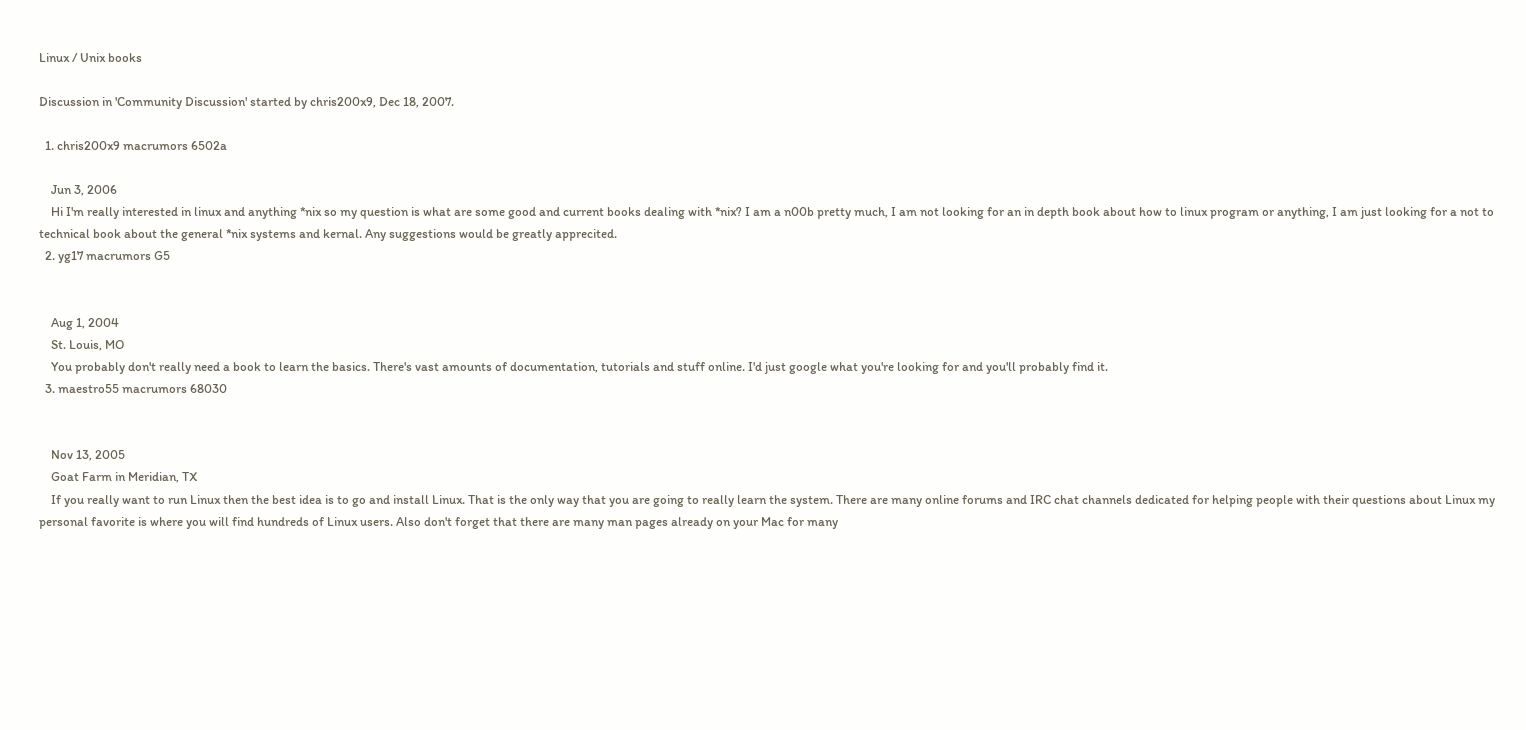Linux / Unix books

Discussion in 'Community Discussion' started by chris200x9, Dec 18, 2007.

  1. chris200x9 macrumors 6502a

    Jun 3, 2006
    Hi I'm really interested in linux and anything *nix so my question is what are some good and current books dealing with *nix? I am a n00b pretty much, I am not looking for an in depth book about how to linux program or anything, I am just looking for a not to technical book about the general *nix systems and kernal. Any suggestions would be greatly apprecited.
  2. yg17 macrumors G5


    Aug 1, 2004
    St. Louis, MO
    You probably don't really need a book to learn the basics. There's vast amounts of documentation, tutorials and stuff online. I'd just google what you're looking for and you'll probably find it.
  3. maestro55 macrumors 68030


    Nov 13, 2005
    Goat Farm in Meridian, TX
    If you really want to run Linux then the best idea is to go and install Linux. That is the only way that you are going to really learn the system. There are many online forums and IRC chat channels dedicated for helping people with their questions about Linux my personal favorite is where you will find hundreds of Linux users. Also don't forget that there are many man pages already on your Mac for many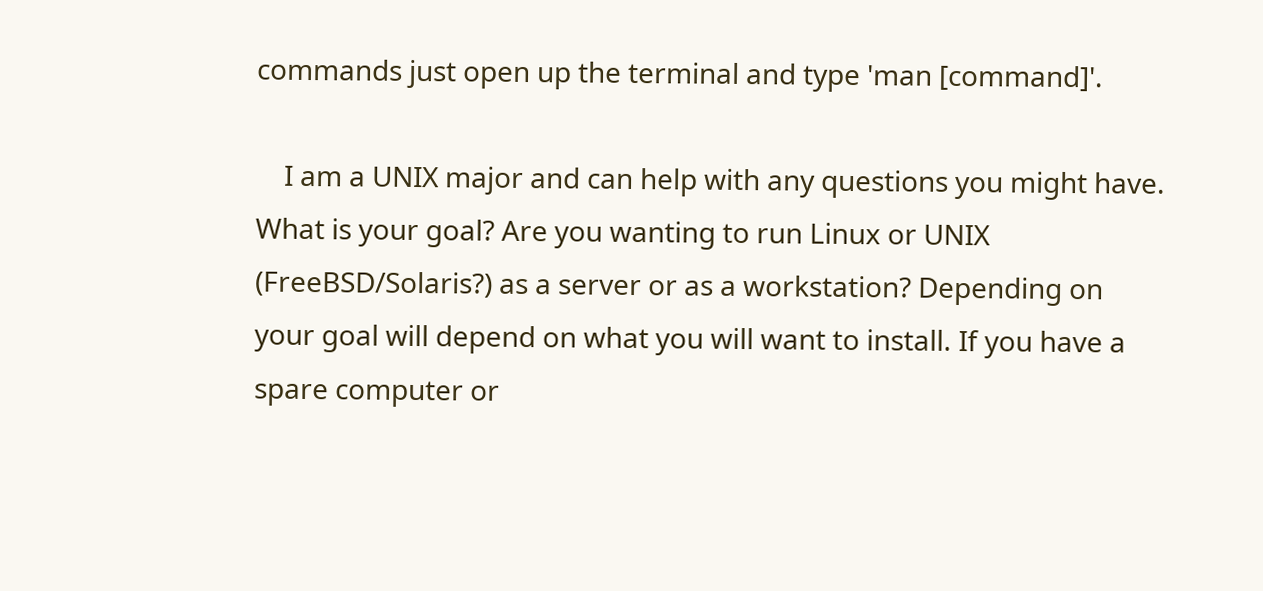commands just open up the terminal and type 'man [command]'.

    I am a UNIX major and can help with any questions you might have. What is your goal? Are you wanting to run Linux or UNIX (FreeBSD/Solaris?) as a server or as a workstation? Depending on your goal will depend on what you will want to install. If you have a spare computer or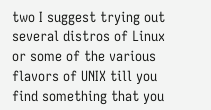two I suggest trying out several distros of Linux or some of the various flavors of UNIX till you find something that you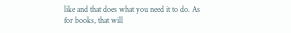like and that does what you need it to do. As for books, that will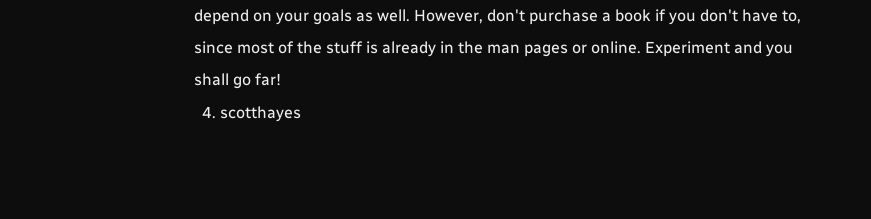depend on your goals as well. However, don't purchase a book if you don't have to, since most of the stuff is already in the man pages or online. Experiment and you shall go far!
  4. scotthayes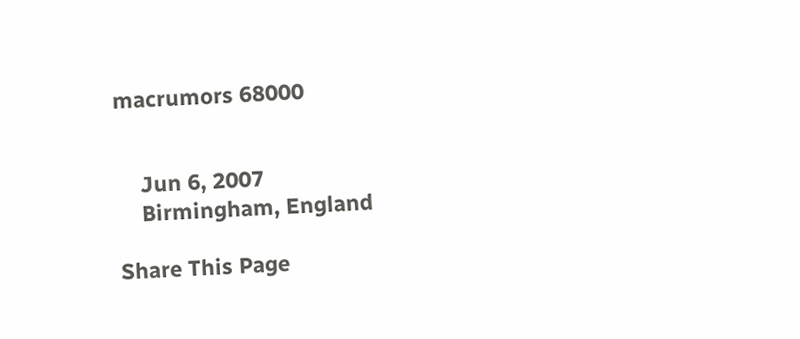macrumors 68000


    Jun 6, 2007
    Birmingham, England

Share This Page